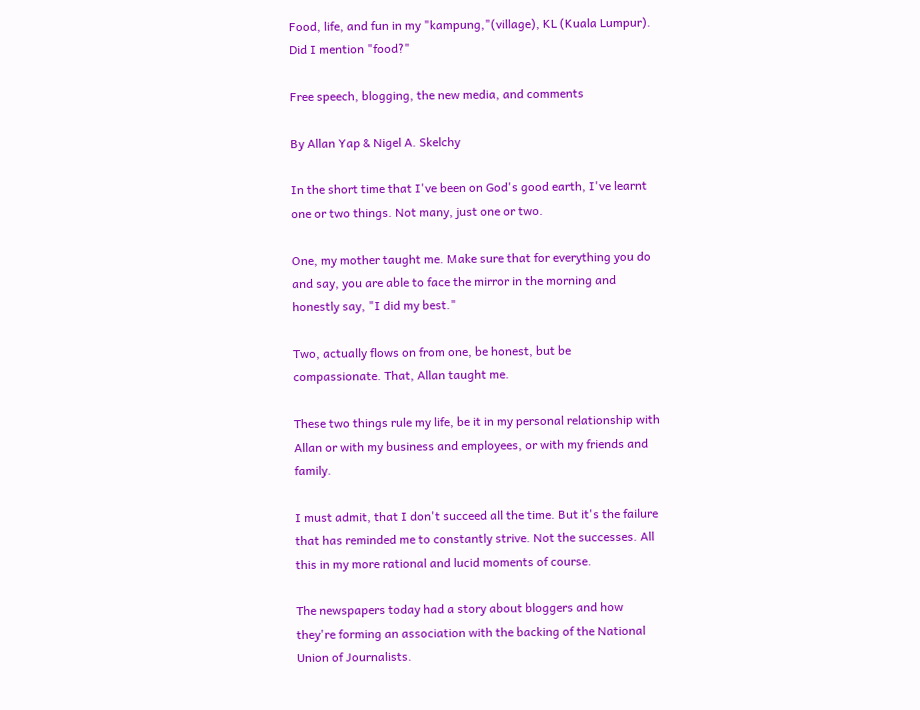Food, life, and fun in my "kampung,"(village), KL (Kuala Lumpur). Did I mention "food?"

Free speech, blogging, the new media, and comments

By Allan Yap & Nigel A. Skelchy

In the short time that I've been on God's good earth, I've learnt one or two things. Not many, just one or two.

One, my mother taught me. Make sure that for everything you do and say, you are able to face the mirror in the morning and honestly say, "I did my best."

Two, actually flows on from one, be honest, but be compassionate. That, Allan taught me.

These two things rule my life, be it in my personal relationship with Allan or with my business and employees, or with my friends and family.

I must admit, that I don't succeed all the time. But it's the failure that has reminded me to constantly strive. Not the successes. All this in my more rational and lucid moments of course.

The newspapers today had a story about bloggers and how they're forming an association with the backing of the National Union of Journalists.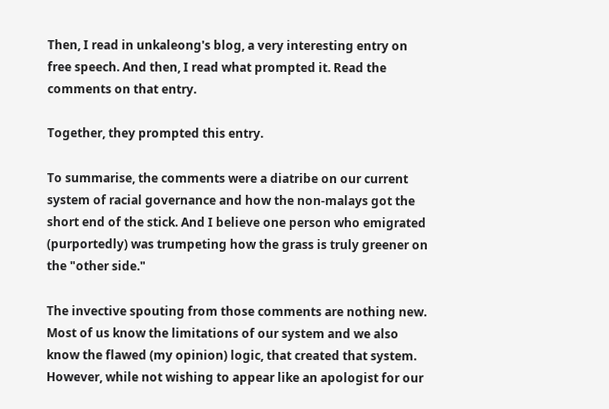Then, I read in unkaleong's blog, a very interesting entry on free speech. And then, I read what prompted it. Read the comments on that entry.

Together, they prompted this entry.

To summarise, the comments were a diatribe on our current system of racial governance and how the non-malays got the short end of the stick. And I believe one person who emigrated (purportedly) was trumpeting how the grass is truly greener on the "other side."

The invective spouting from those comments are nothing new. Most of us know the limitations of our system and we also know the flawed (my opinion) logic, that created that system. However, while not wishing to appear like an apologist for our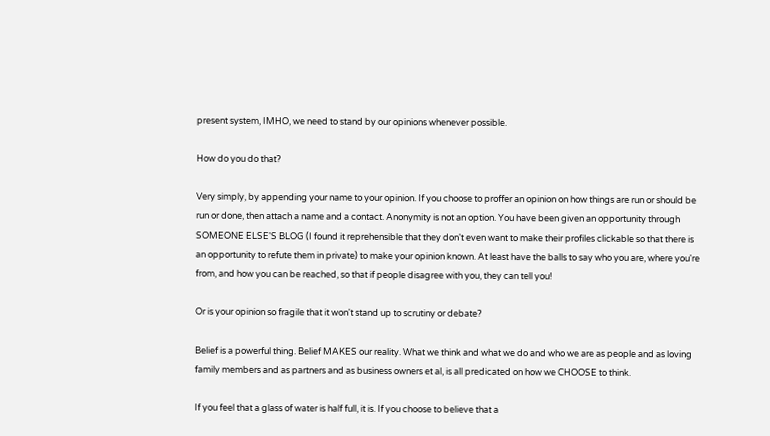present system, IMHO, we need to stand by our opinions whenever possible.

How do you do that?

Very simply, by appending your name to your opinion. If you choose to proffer an opinion on how things are run or should be run or done, then attach a name and a contact. Anonymity is not an option. You have been given an opportunity through SOMEONE ELSE'S BLOG (I found it reprehensible that they don't even want to make their profiles clickable so that there is an opportunity to refute them in private) to make your opinion known. At least have the balls to say who you are, where you're from, and how you can be reached, so that if people disagree with you, they can tell you!

Or is your opinion so fragile that it won't stand up to scrutiny or debate?

Belief is a powerful thing. Belief MAKES our reality. What we think and what we do and who we are as people and as loving family members and as partners and as business owners et al, is all predicated on how we CHOOSE to think.

If you feel that a glass of water is half full, it is. If you choose to believe that a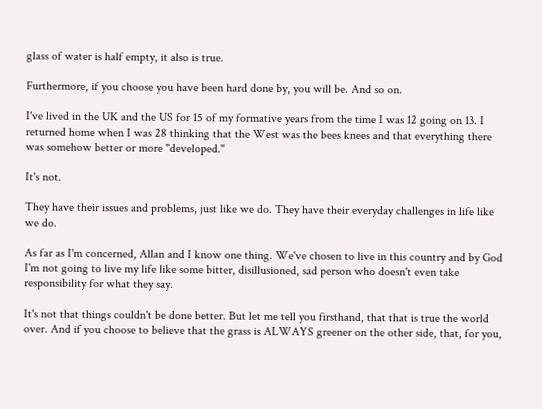glass of water is half empty, it also is true.

Furthermore, if you choose you have been hard done by, you will be. And so on.

I've lived in the UK and the US for 15 of my formative years from the time I was 12 going on 13. I returned home when I was 28 thinking that the West was the bees knees and that everything there was somehow better or more "developed."

It's not.

They have their issues and problems, just like we do. They have their everyday challenges in life like we do.

As far as I'm concerned, Allan and I know one thing. We've chosen to live in this country and by God I'm not going to live my life like some bitter, disillusioned, sad person who doesn't even take responsibility for what they say.

It's not that things couldn't be done better. But let me tell you firsthand, that that is true the world over. And if you choose to believe that the grass is ALWAYS greener on the other side, that, for you,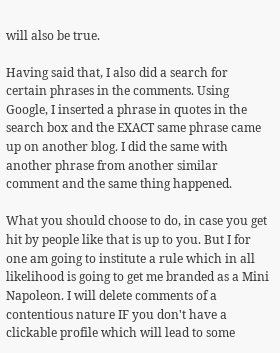will also be true.

Having said that, I also did a search for certain phrases in the comments. Using Google, I inserted a phrase in quotes in the search box and the EXACT same phrase came up on another blog. I did the same with another phrase from another similar comment and the same thing happened.

What you should choose to do, in case you get hit by people like that is up to you. But I for one am going to institute a rule which in all likelihood is going to get me branded as a Mini Napoleon. I will delete comments of a contentious nature IF you don't have a clickable profile which will lead to some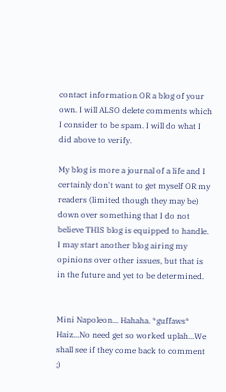contact information OR a blog of your own. I will ALSO delete comments which I consider to be spam. I will do what I did above to verify.

My blog is more a journal of a life and I certainly don't want to get myself OR my readers (limited though they may be) down over something that I do not believe THIS blog is equipped to handle. I may start another blog airing my opinions over other issues, but that is in the future and yet to be determined.


Mini Napoleon... Hahaha. *guffaws* Haiz...No need get so worked uplah...We shall see if they come back to comment ;)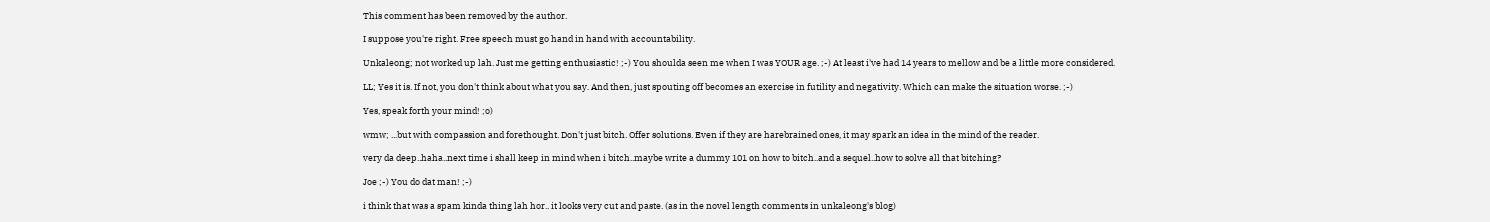This comment has been removed by the author.

I suppose you're right. Free speech must go hand in hand with accountability.

Unkaleong; not worked up lah. Just me getting enthusiastic! ;-) You shoulda seen me when I was YOUR age. ;-) At least i've had 14 years to mellow and be a little more considered.

LL; Yes it is. If not, you don't think about what you say. And then, just spouting off becomes an exercise in futility and negativity. Which can make the situation worse. ;-)

Yes, speak forth your mind! ;o)

wmw; ...but with compassion and forethought. Don't just bitch. Offer solutions. Even if they are harebrained ones, it may spark an idea in the mind of the reader.

very da deep..haha..next time i shall keep in mind when i bitch..maybe write a dummy 101 on how to bitch..and a sequel..how to solve all that bitching?

Joe ;-) You do dat man! ;-)

i think that was a spam kinda thing lah hor.. it looks very cut and paste. (as in the novel length comments in unkaleong's blog)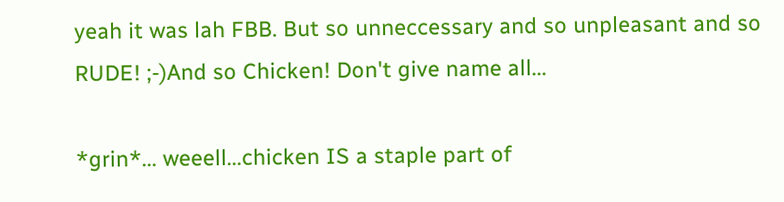yeah it was lah FBB. But so unneccessary and so unpleasant and so RUDE! ;-)And so Chicken! Don't give name all...

*grin*... weeell...chicken IS a staple part of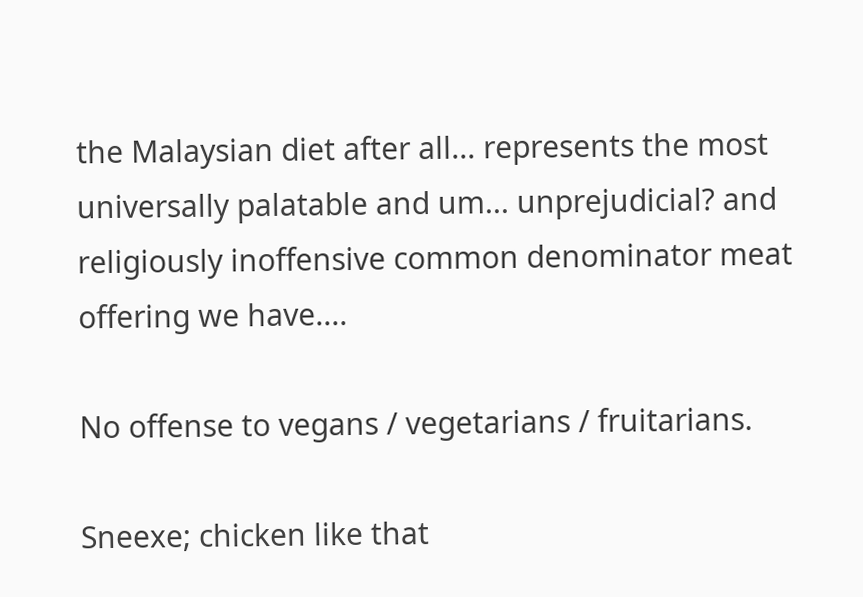the Malaysian diet after all... represents the most universally palatable and um... unprejudicial? and religiously inoffensive common denominator meat offering we have....

No offense to vegans / vegetarians / fruitarians.

Sneexe; chicken like that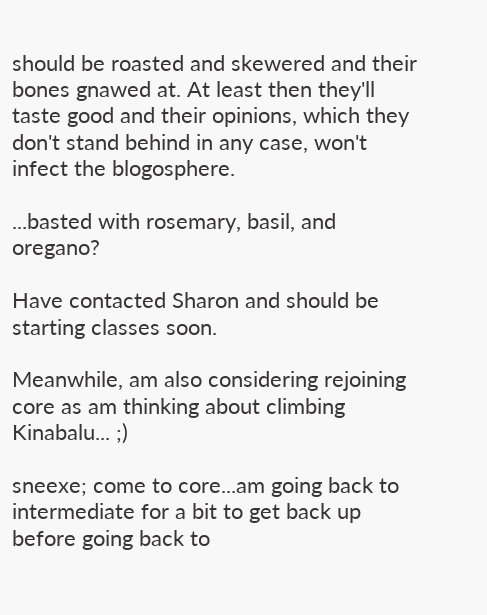should be roasted and skewered and their bones gnawed at. At least then they'll taste good and their opinions, which they don't stand behind in any case, won't infect the blogosphere.

...basted with rosemary, basil, and oregano?

Have contacted Sharon and should be starting classes soon.

Meanwhile, am also considering rejoining core as am thinking about climbing Kinabalu... ;)

sneexe; come to core...am going back to intermediate for a bit to get back up before going back to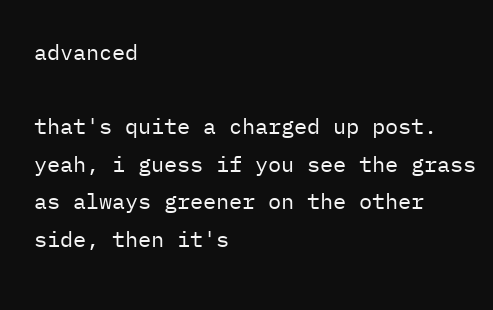advanced

that's quite a charged up post. yeah, i guess if you see the grass as always greener on the other side, then it's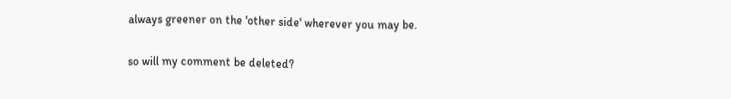always greener on the 'other side' wherever you may be.

so will my comment be deleted?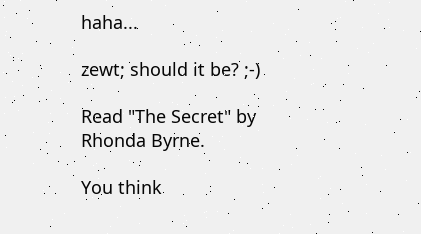haha...

zewt; should it be? ;-)

Read "The Secret" by Rhonda Byrne.

You think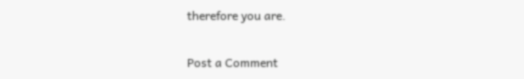therefore you are.

Post a Comment